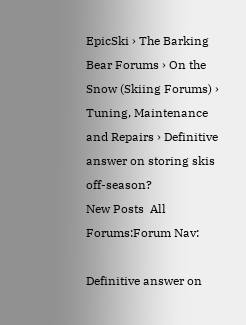EpicSki › The Barking Bear Forums › On the Snow (Skiing Forums) › Tuning, Maintenance and Repairs › Definitive answer on storing skis off-season?
New Posts  All Forums:Forum Nav:

Definitive answer on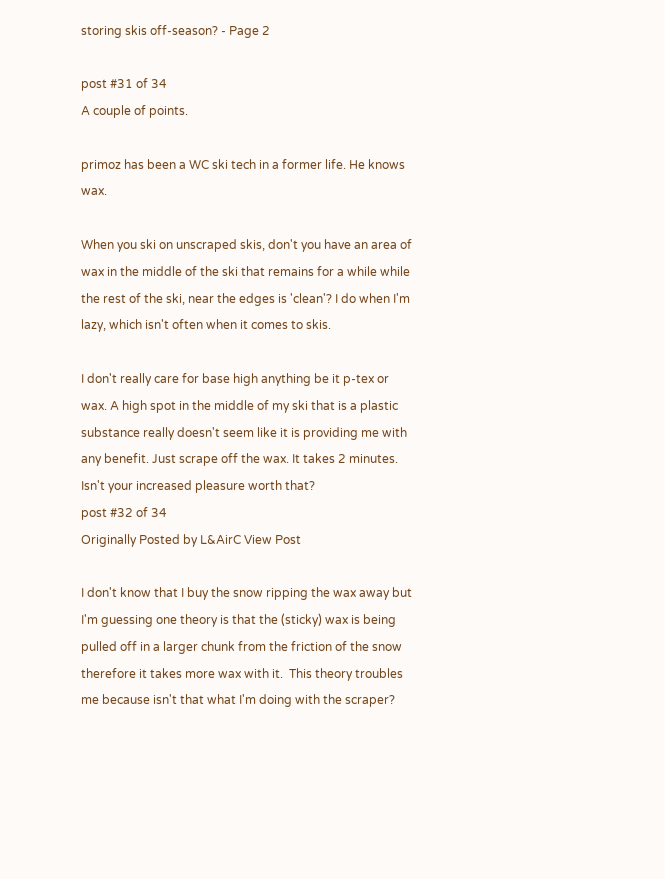storing skis off-season? - Page 2

post #31 of 34
A couple of points.

primoz has been a WC ski tech in a former life. He knows wax.

When you ski on unscraped skis, don't you have an area of wax in the middle of the ski that remains for a while while the rest of the ski, near the edges is 'clean'? I do when I'm lazy, which isn't often when it comes to skis.

I don't really care for base high anything be it p-tex or wax. A high spot in the middle of my ski that is a plastic substance really doesn't seem like it is providing me with any benefit. Just scrape off the wax. It takes 2 minutes. Isn't your increased pleasure worth that?
post #32 of 34
Originally Posted by L&AirC View Post

I don't know that I buy the snow ripping the wax away but I'm guessing one theory is that the (sticky) wax is being pulled off in a larger chunk from the friction of the snow therefore it takes more wax with it.  This theory troubles me because isn't that what I'm doing with the scraper?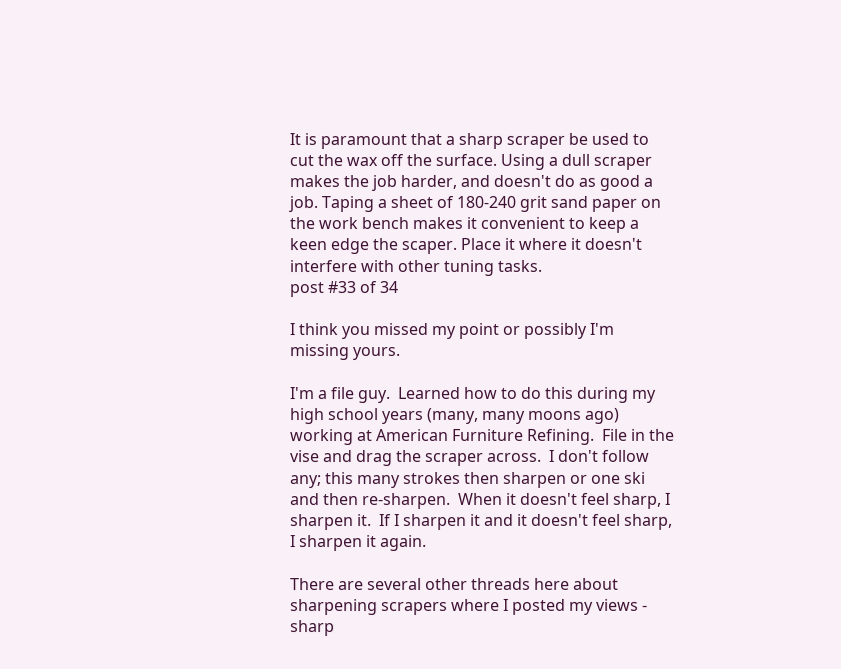It is paramount that a sharp scraper be used to cut the wax off the surface. Using a dull scraper makes the job harder, and doesn't do as good a job. Taping a sheet of 180-240 grit sand paper on the work bench makes it convenient to keep a keen edge the scaper. Place it where it doesn't interfere with other tuning tasks.
post #33 of 34

I think you missed my point or possibly I'm missing yours.

I'm a file guy.  Learned how to do this during my high school years (many, many moons ago) working at American Furniture Refining.  File in the vise and drag the scraper across.  I don't follow any; this many strokes then sharpen or one ski and then re-sharpen.  When it doesn't feel sharp, I sharpen it.  If I sharpen it and it doesn't feel sharp, I sharpen it again.

There are several other threads here about sharpening scrapers where I posted my views - sharp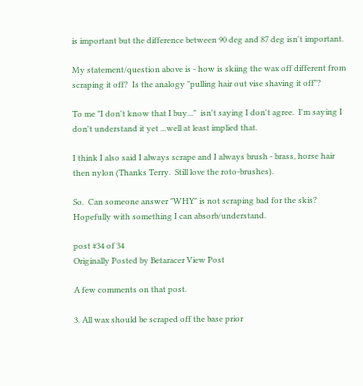is important but the difference between 90 deg and 87 deg isn't important.

My statement/question above is - how is skiing the wax off different from scraping it off?  Is the analogy "pulling hair out vise shaving it off"?

To me "I don't know that I buy..."  isn't saying I don't agree.  I'm saying I don't understand it yet ...well at least implied that.

I think I also said I always scrape and I always brush - brass, horse hair then nylon (Thanks Terry.  Still love the roto-brushes).

So.  Can someone answer "WHY" is not scraping bad for the skis?  Hopefully with something I can absorb/understand.

post #34 of 34
Originally Posted by Betaracer View Post

A few comments on that post.

3. All wax should be scraped off the base prior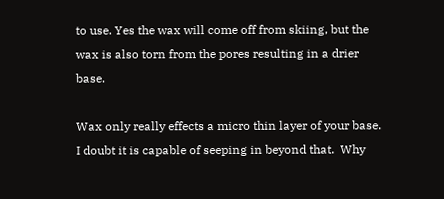to use. Yes the wax will come off from skiing, but the wax is also torn from the pores resulting in a drier base.

Wax only really effects a micro thin layer of your base.  I doubt it is capable of seeping in beyond that.  Why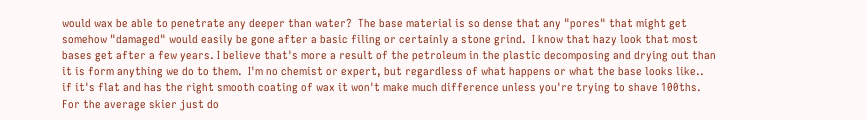would wax be able to penetrate any deeper than water?  The base material is so dense that any "pores" that might get somehow "damaged" would easily be gone after a basic filing or certainly a stone grind.  I know that hazy look that most bases get after a few years. I believe that's more a result of the petroleum in the plastic decomposing and drying out than it is form anything we do to them.  I'm no chemist or expert, but regardless of what happens or what the base looks like..  if it's flat and has the right smooth coating of wax it won't make much difference unless you're trying to shave 100ths.   For the average skier just do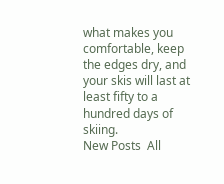what makes you comfortable, keep the edges dry, and your skis will last at least fifty to a hundred days of skiing.
New Posts  All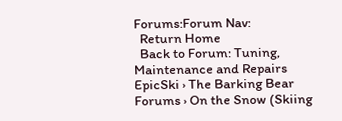Forums:Forum Nav:
  Return Home
  Back to Forum: Tuning, Maintenance and Repairs
EpicSki › The Barking Bear Forums › On the Snow (Skiing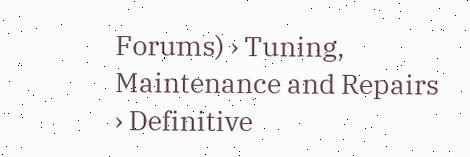Forums) › Tuning, Maintenance and Repairs › Definitive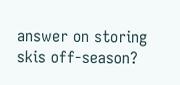answer on storing skis off-season?